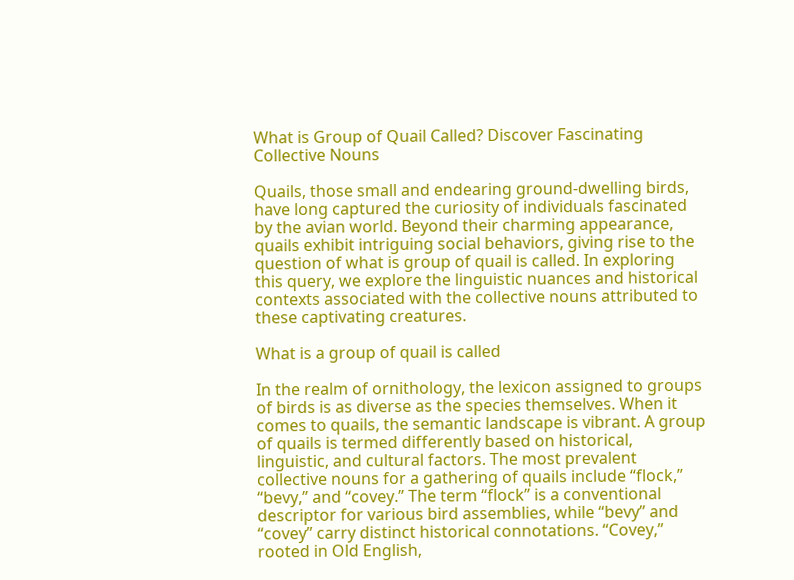What is Group of Quail Called? Discover Fascinating Collective Nouns

Quails, those small and endearing ground-dwelling birds, have long captured the curiosity of individuals fascinated by the avian world. Beyond their charming appearance, quails exhibit intriguing social behaviors, giving rise to the question of what is group of quail is called. In exploring this query, we explore the linguistic nuances and historical contexts associated with the collective nouns attributed to these captivating creatures.

What is a group of quail is called

In the realm of ornithology, the lexicon assigned to groups of birds is as diverse as the species themselves. When it comes to quails, the semantic landscape is vibrant. A group of quails is termed differently based on historical, linguistic, and cultural factors. The most prevalent collective nouns for a gathering of quails include “flock,” “bevy,” and “covey.” The term “flock” is a conventional descriptor for various bird assemblies, while “bevy” and “covey” carry distinct historical connotations. “Covey,” rooted in Old English,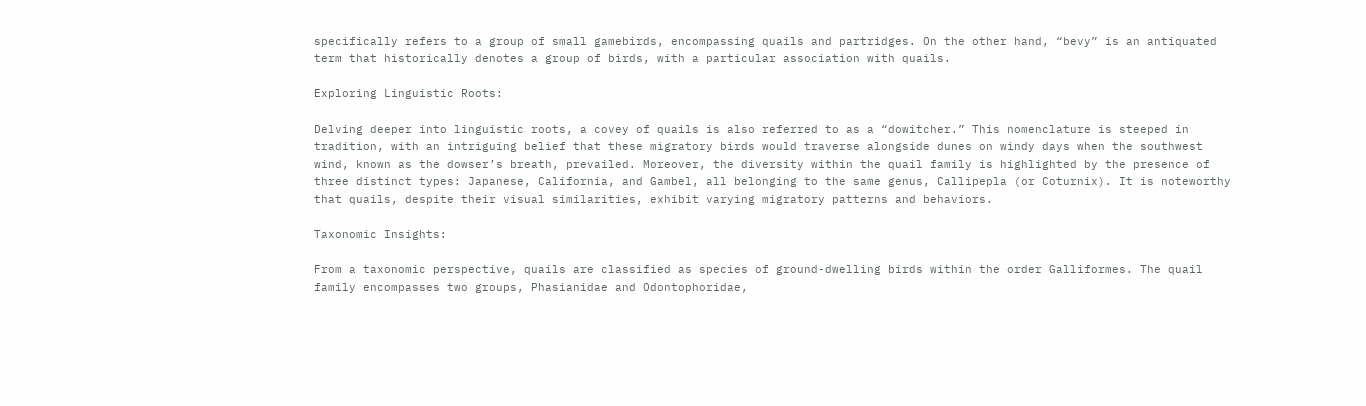specifically refers to a group of small gamebirds, encompassing quails and partridges. On the other hand, “bevy” is an antiquated term that historically denotes a group of birds, with a particular association with quails.

Exploring Linguistic Roots:

Delving deeper into linguistic roots, a covey of quails is also referred to as a “dowitcher.” This nomenclature is steeped in tradition, with an intriguing belief that these migratory birds would traverse alongside dunes on windy days when the southwest wind, known as the dowser’s breath, prevailed. Moreover, the diversity within the quail family is highlighted by the presence of three distinct types: Japanese, California, and Gambel, all belonging to the same genus, Callipepla (or Coturnix). It is noteworthy that quails, despite their visual similarities, exhibit varying migratory patterns and behaviors.

Taxonomic Insights:

From a taxonomic perspective, quails are classified as species of ground-dwelling birds within the order Galliformes. The quail family encompasses two groups, Phasianidae and Odontophoridae,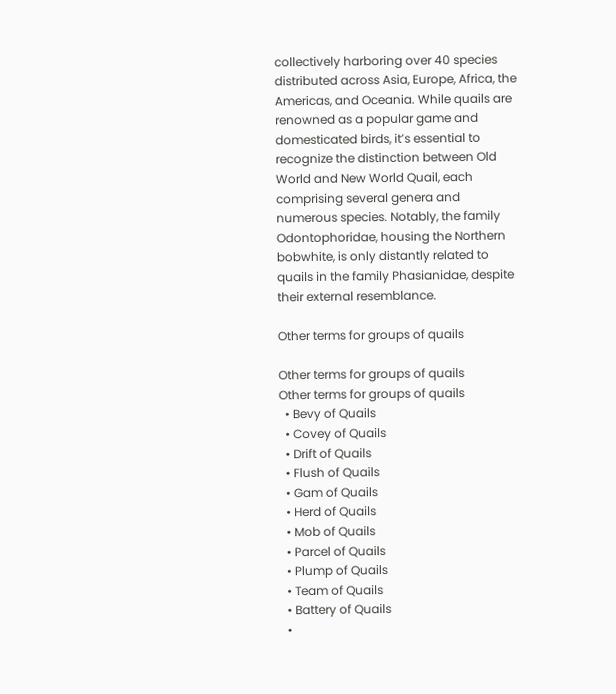collectively harboring over 40 species distributed across Asia, Europe, Africa, the Americas, and Oceania. While quails are renowned as a popular game and domesticated birds, it’s essential to recognize the distinction between Old World and New World Quail, each comprising several genera and numerous species. Notably, the family Odontophoridae, housing the Northern bobwhite, is only distantly related to quails in the family Phasianidae, despite their external resemblance.

Other terms for groups of quails

Other terms for groups of quails
Other terms for groups of quails
  • Bevy of Quails
  • Covey of Quails
  • Drift of Quails
  • Flush of Quails
  • Gam of Quails
  • Herd of Quails
  • Mob of Quails
  • Parcel of Quails
  • Plump of Quails
  • Team of Quails
  • Battery of Quails
  •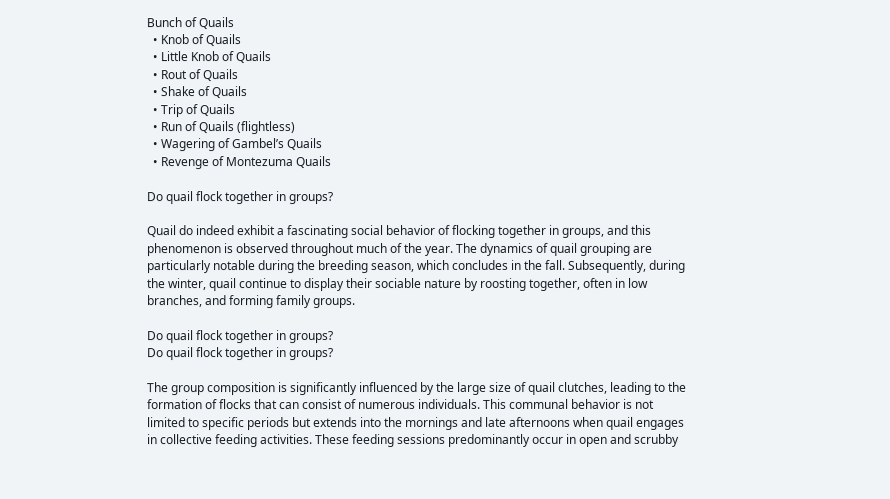Bunch of Quails
  • Knob of Quails
  • Little Knob of Quails
  • Rout of Quails
  • Shake of Quails
  • Trip of Quails
  • Run of Quails (flightless)
  • Wagering of Gambel’s Quails
  • Revenge of Montezuma Quails

Do quail flock together in groups?

Quail do indeed exhibit a fascinating social behavior of flocking together in groups, and this phenomenon is observed throughout much of the year. The dynamics of quail grouping are particularly notable during the breeding season, which concludes in the fall. Subsequently, during the winter, quail continue to display their sociable nature by roosting together, often in low branches, and forming family groups.

Do quail flock together in groups?
Do quail flock together in groups?

The group composition is significantly influenced by the large size of quail clutches, leading to the formation of flocks that can consist of numerous individuals. This communal behavior is not limited to specific periods but extends into the mornings and late afternoons when quail engages in collective feeding activities. These feeding sessions predominantly occur in open and scrubby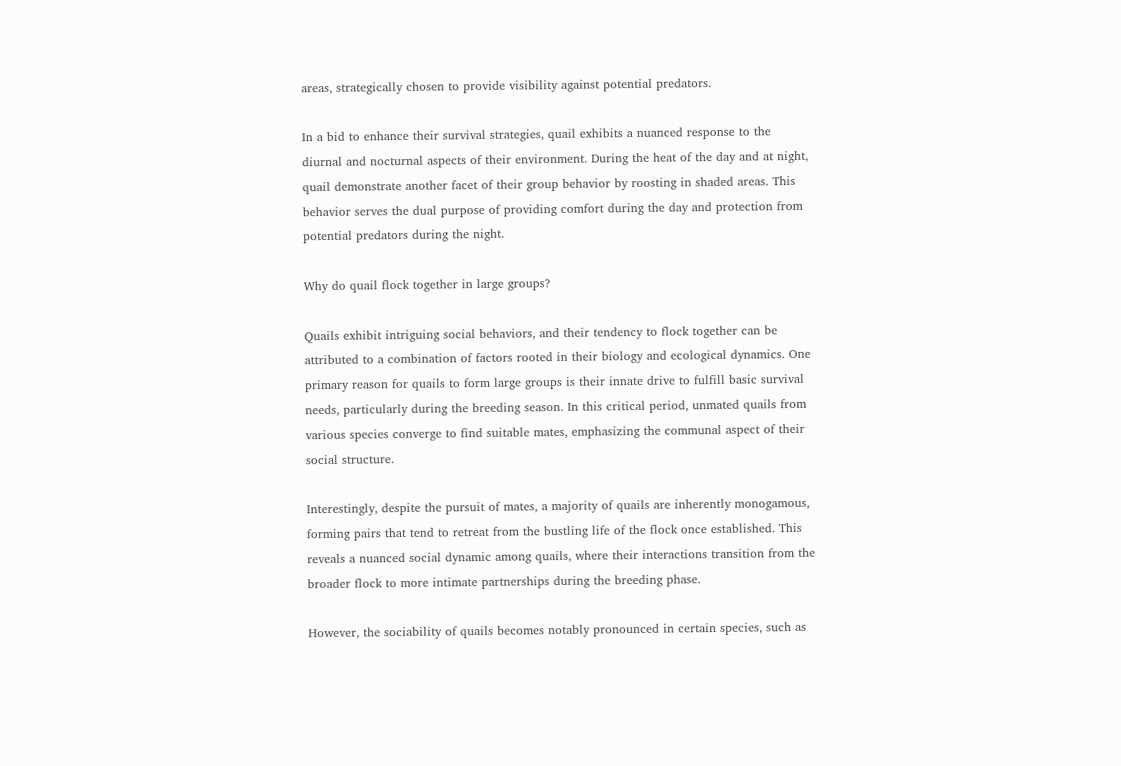areas, strategically chosen to provide visibility against potential predators.

In a bid to enhance their survival strategies, quail exhibits a nuanced response to the diurnal and nocturnal aspects of their environment. During the heat of the day and at night, quail demonstrate another facet of their group behavior by roosting in shaded areas. This behavior serves the dual purpose of providing comfort during the day and protection from potential predators during the night.

Why do quail flock together in large groups?

Quails exhibit intriguing social behaviors, and their tendency to flock together can be attributed to a combination of factors rooted in their biology and ecological dynamics. One primary reason for quails to form large groups is their innate drive to fulfill basic survival needs, particularly during the breeding season. In this critical period, unmated quails from various species converge to find suitable mates, emphasizing the communal aspect of their social structure.

Interestingly, despite the pursuit of mates, a majority of quails are inherently monogamous, forming pairs that tend to retreat from the bustling life of the flock once established. This reveals a nuanced social dynamic among quails, where their interactions transition from the broader flock to more intimate partnerships during the breeding phase.

However, the sociability of quails becomes notably pronounced in certain species, such as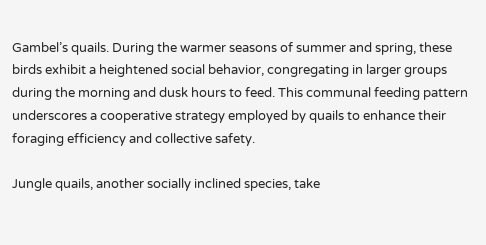Gambel’s quails. During the warmer seasons of summer and spring, these birds exhibit a heightened social behavior, congregating in larger groups during the morning and dusk hours to feed. This communal feeding pattern underscores a cooperative strategy employed by quails to enhance their foraging efficiency and collective safety.

Jungle quails, another socially inclined species, take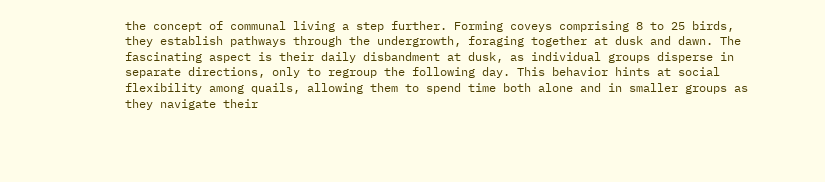the concept of communal living a step further. Forming coveys comprising 8 to 25 birds, they establish pathways through the undergrowth, foraging together at dusk and dawn. The fascinating aspect is their daily disbandment at dusk, as individual groups disperse in separate directions, only to regroup the following day. This behavior hints at social flexibility among quails, allowing them to spend time both alone and in smaller groups as they navigate their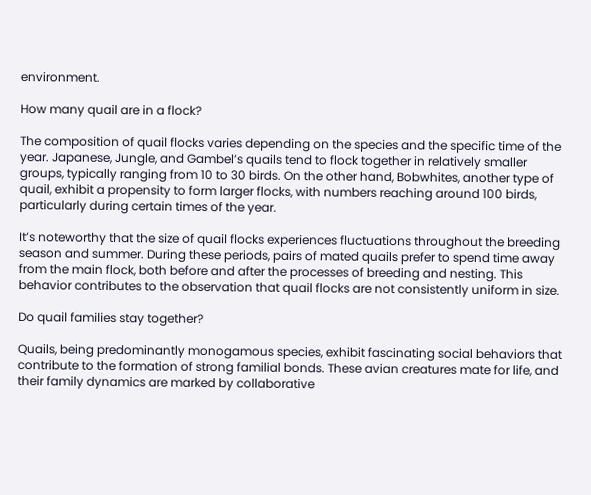environment.

How many quail are in a flock?

The composition of quail flocks varies depending on the species and the specific time of the year. Japanese, Jungle, and Gambel’s quails tend to flock together in relatively smaller groups, typically ranging from 10 to 30 birds. On the other hand, Bobwhites, another type of quail, exhibit a propensity to form larger flocks, with numbers reaching around 100 birds, particularly during certain times of the year.

It’s noteworthy that the size of quail flocks experiences fluctuations throughout the breeding season and summer. During these periods, pairs of mated quails prefer to spend time away from the main flock, both before and after the processes of breeding and nesting. This behavior contributes to the observation that quail flocks are not consistently uniform in size.

Do quail families stay together?

Quails, being predominantly monogamous species, exhibit fascinating social behaviors that contribute to the formation of strong familial bonds. These avian creatures mate for life, and their family dynamics are marked by collaborative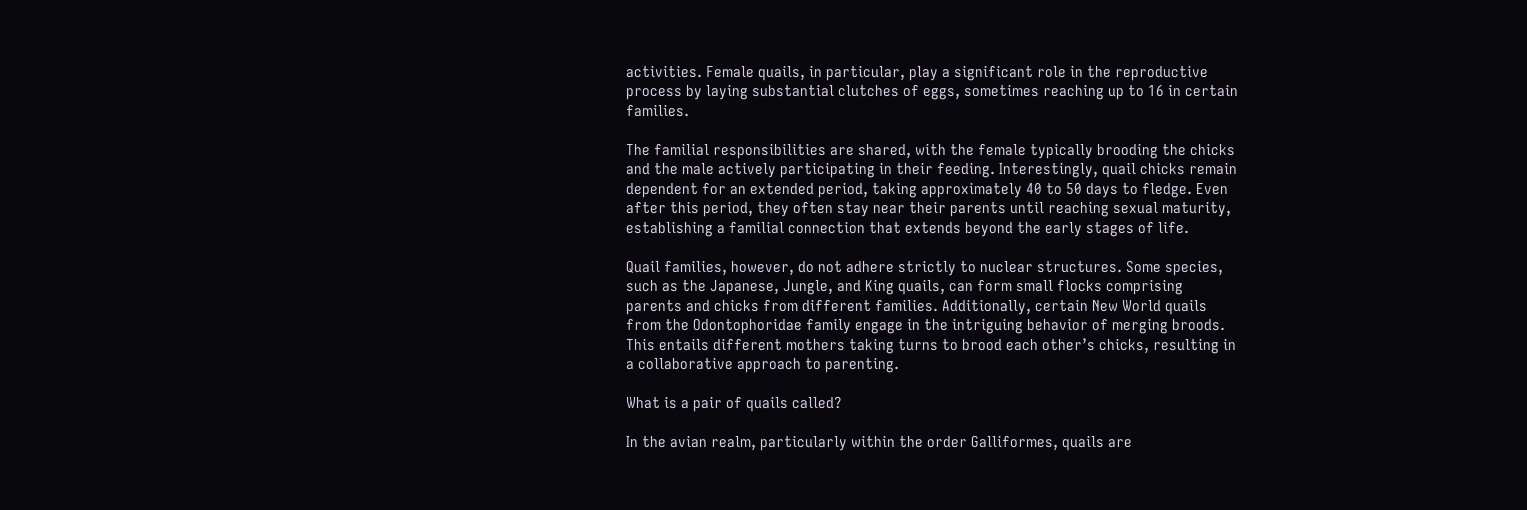activities. Female quails, in particular, play a significant role in the reproductive process by laying substantial clutches of eggs, sometimes reaching up to 16 in certain families.

The familial responsibilities are shared, with the female typically brooding the chicks and the male actively participating in their feeding. Interestingly, quail chicks remain dependent for an extended period, taking approximately 40 to 50 days to fledge. Even after this period, they often stay near their parents until reaching sexual maturity, establishing a familial connection that extends beyond the early stages of life.

Quail families, however, do not adhere strictly to nuclear structures. Some species, such as the Japanese, Jungle, and King quails, can form small flocks comprising parents and chicks from different families. Additionally, certain New World quails from the Odontophoridae family engage in the intriguing behavior of merging broods. This entails different mothers taking turns to brood each other’s chicks, resulting in a collaborative approach to parenting.

What is a pair of quails called?

In the avian realm, particularly within the order Galliformes, quails are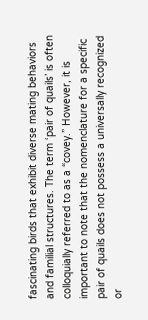fascinating birds that exhibit diverse mating behaviors and familial structures. The term ‘pair of quails’ is often colloquially referred to as a “covey.” However, it is important to note that the nomenclature for a specific pair of quails does not possess a universally recognized or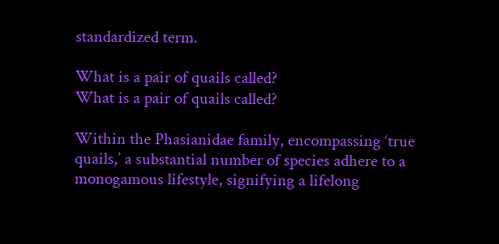standardized term.

What is a pair of quails called?
What is a pair of quails called?

Within the Phasianidae family, encompassing ‘true quails,’ a substantial number of species adhere to a monogamous lifestyle, signifying a lifelong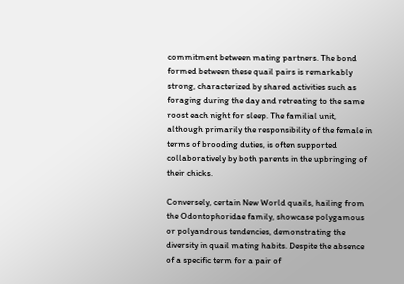commitment between mating partners. The bond formed between these quail pairs is remarkably strong, characterized by shared activities such as foraging during the day and retreating to the same roost each night for sleep. The familial unit, although primarily the responsibility of the female in terms of brooding duties, is often supported collaboratively by both parents in the upbringing of their chicks.

Conversely, certain New World quails, hailing from the Odontophoridae family, showcase polygamous or polyandrous tendencies, demonstrating the diversity in quail mating habits. Despite the absence of a specific term for a pair of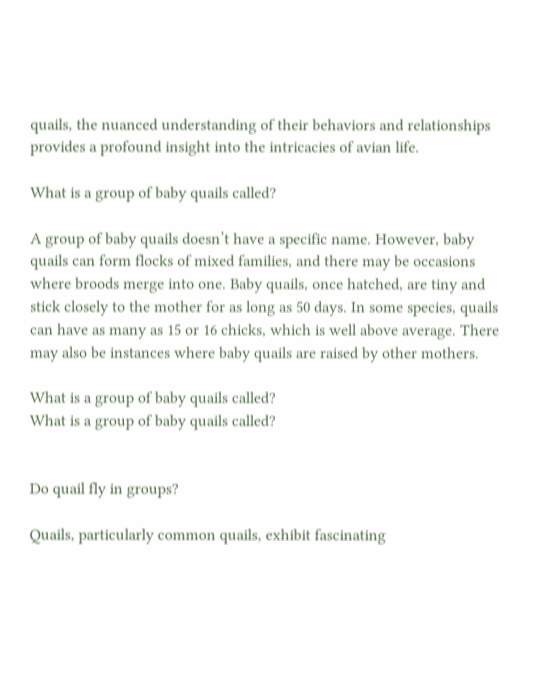quails, the nuanced understanding of their behaviors and relationships provides a profound insight into the intricacies of avian life.

What is a group of baby quails called?

A group of baby quails doesn’t have a specific name. However, baby quails can form flocks of mixed families, and there may be occasions where broods merge into one. Baby quails, once hatched, are tiny and stick closely to the mother for as long as 50 days. In some species, quails can have as many as 15 or 16 chicks, which is well above average. There may also be instances where baby quails are raised by other mothers.

What is a group of baby quails called?
What is a group of baby quails called?


Do quail fly in groups?

Quails, particularly common quails, exhibit fascinating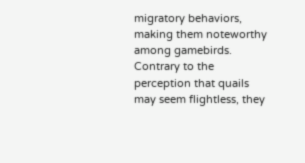migratory behaviors, making them noteworthy among gamebirds. Contrary to the perception that quails may seem flightless, they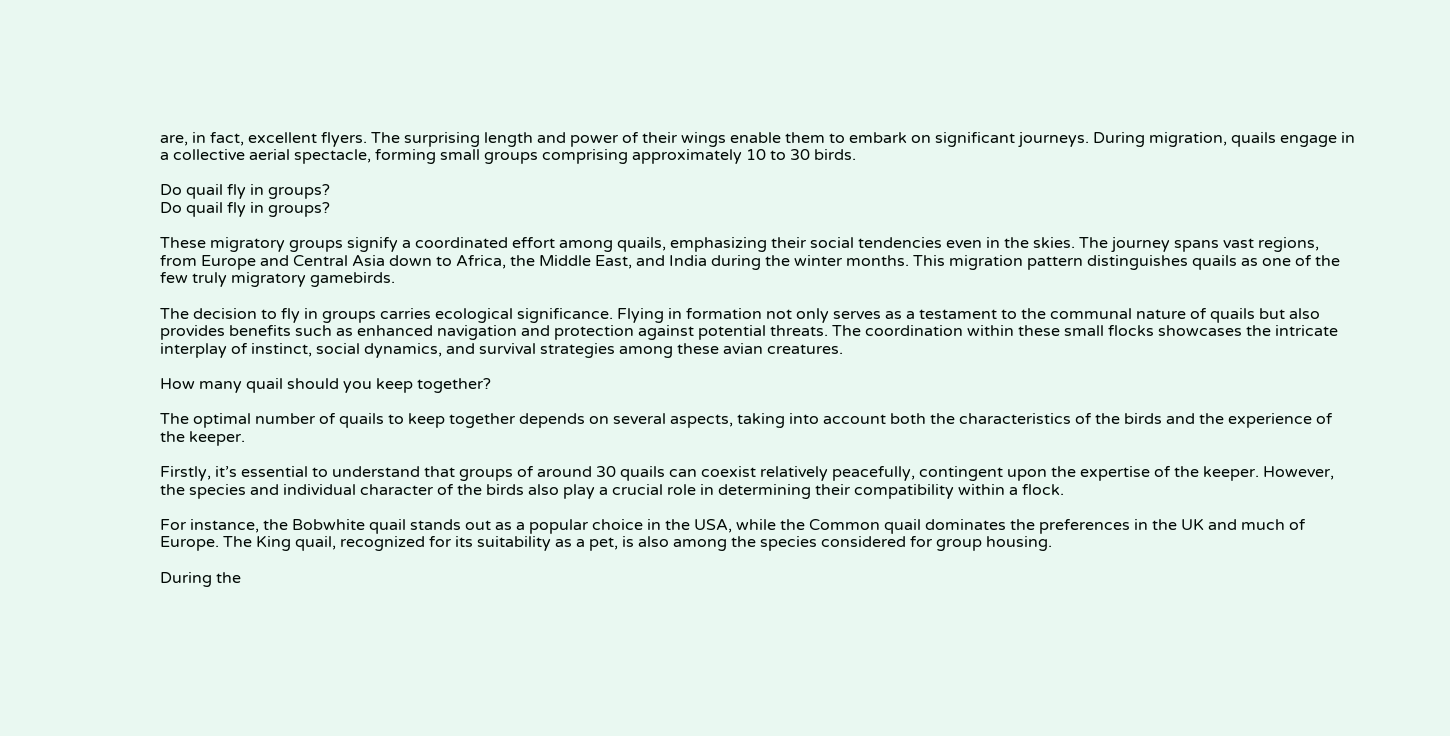are, in fact, excellent flyers. The surprising length and power of their wings enable them to embark on significant journeys. During migration, quails engage in a collective aerial spectacle, forming small groups comprising approximately 10 to 30 birds.

Do quail fly in groups?
Do quail fly in groups?

These migratory groups signify a coordinated effort among quails, emphasizing their social tendencies even in the skies. The journey spans vast regions, from Europe and Central Asia down to Africa, the Middle East, and India during the winter months. This migration pattern distinguishes quails as one of the few truly migratory gamebirds.

The decision to fly in groups carries ecological significance. Flying in formation not only serves as a testament to the communal nature of quails but also provides benefits such as enhanced navigation and protection against potential threats. The coordination within these small flocks showcases the intricate interplay of instinct, social dynamics, and survival strategies among these avian creatures.

How many quail should you keep together?

The optimal number of quails to keep together depends on several aspects, taking into account both the characteristics of the birds and the experience of the keeper.

Firstly, it’s essential to understand that groups of around 30 quails can coexist relatively peacefully, contingent upon the expertise of the keeper. However, the species and individual character of the birds also play a crucial role in determining their compatibility within a flock.

For instance, the Bobwhite quail stands out as a popular choice in the USA, while the Common quail dominates the preferences in the UK and much of Europe. The King quail, recognized for its suitability as a pet, is also among the species considered for group housing.

During the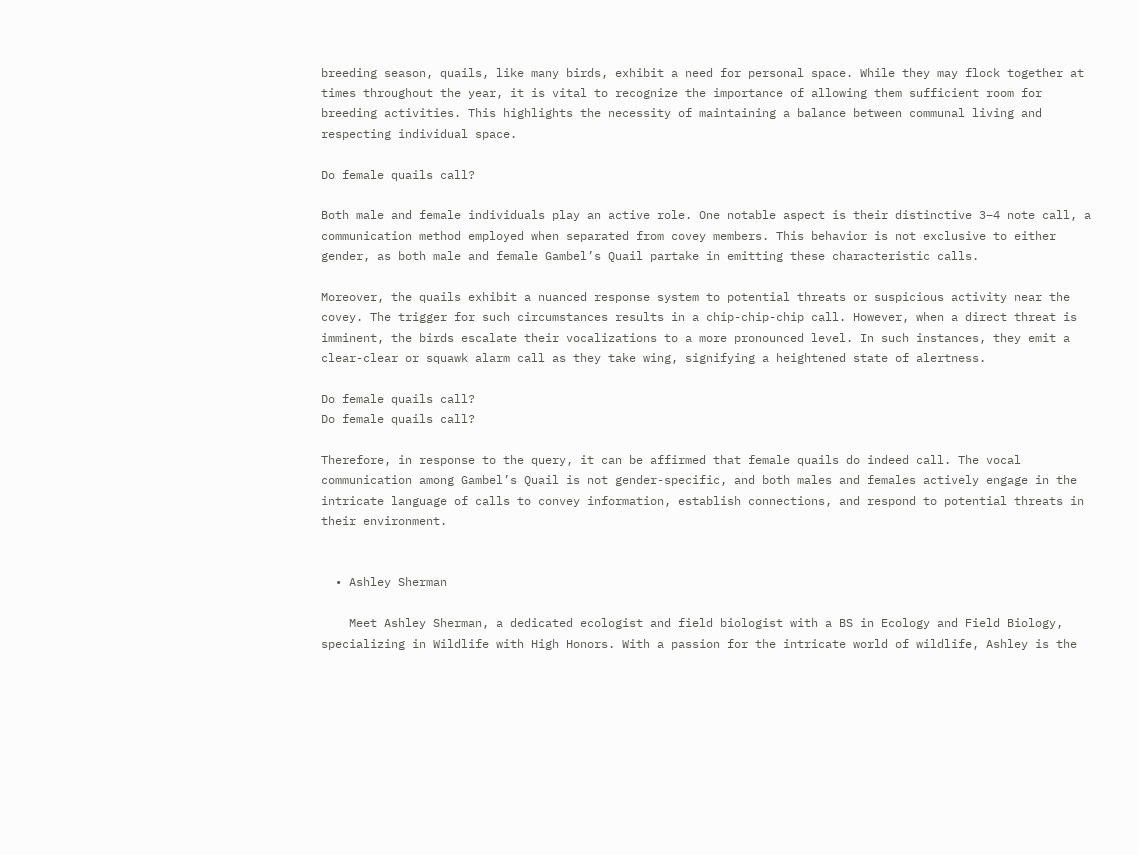breeding season, quails, like many birds, exhibit a need for personal space. While they may flock together at times throughout the year, it is vital to recognize the importance of allowing them sufficient room for breeding activities. This highlights the necessity of maintaining a balance between communal living and respecting individual space.

Do female quails call?

Both male and female individuals play an active role. One notable aspect is their distinctive 3–4 note call, a communication method employed when separated from covey members. This behavior is not exclusive to either gender, as both male and female Gambel’s Quail partake in emitting these characteristic calls.

Moreover, the quails exhibit a nuanced response system to potential threats or suspicious activity near the covey. The trigger for such circumstances results in a chip-chip-chip call. However, when a direct threat is imminent, the birds escalate their vocalizations to a more pronounced level. In such instances, they emit a clear-clear or squawk alarm call as they take wing, signifying a heightened state of alertness.

Do female quails call?
Do female quails call?

Therefore, in response to the query, it can be affirmed that female quails do indeed call. The vocal communication among Gambel’s Quail is not gender-specific, and both males and females actively engage in the intricate language of calls to convey information, establish connections, and respond to potential threats in their environment.


  • Ashley Sherman

    Meet Ashley Sherman, a dedicated ecologist and field biologist with a BS in Ecology and Field Biology, specializing in Wildlife with High Honors. With a passion for the intricate world of wildlife, Ashley is the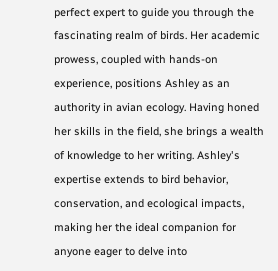perfect expert to guide you through the fascinating realm of birds. Her academic prowess, coupled with hands-on experience, positions Ashley as an authority in avian ecology. Having honed her skills in the field, she brings a wealth of knowledge to her writing. Ashley's expertise extends to bird behavior, conservation, and ecological impacts, making her the ideal companion for anyone eager to delve into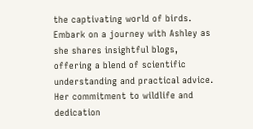the captivating world of birds. Embark on a journey with Ashley as she shares insightful blogs, offering a blend of scientific understanding and practical advice. Her commitment to wildlife and dedication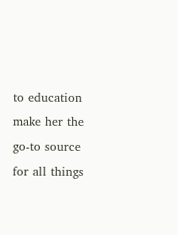to education make her the go-to source for all things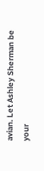avian. Let Ashley Sherman be your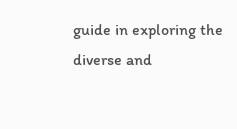guide in exploring the diverse and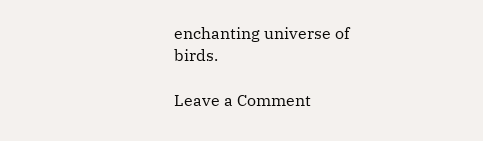enchanting universe of birds.

Leave a Comment